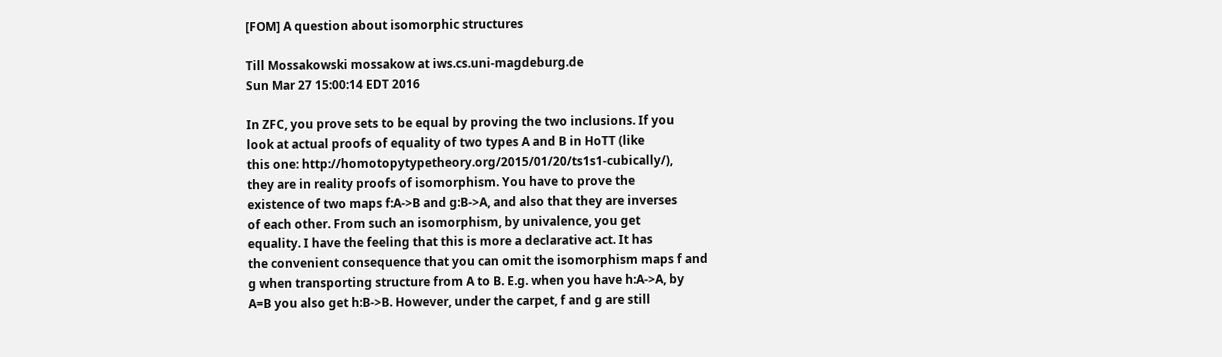[FOM] A question about isomorphic structures

Till Mossakowski mossakow at iws.cs.uni-magdeburg.de
Sun Mar 27 15:00:14 EDT 2016

In ZFC, you prove sets to be equal by proving the two inclusions. If you
look at actual proofs of equality of two types A and B in HoTT (like
this one: http://homotopytypetheory.org/2015/01/20/ts1s1-cubically/),
they are in reality proofs of isomorphism. You have to prove the
existence of two maps f:A->B and g:B->A, and also that they are inverses
of each other. From such an isomorphism, by univalence, you get
equality. I have the feeling that this is more a declarative act. It has
the convenient consequence that you can omit the isomorphism maps f and
g when transporting structure from A to B. E.g. when you have h:A->A, by
A=B you also get h:B->B. However, under the carpet, f and g are still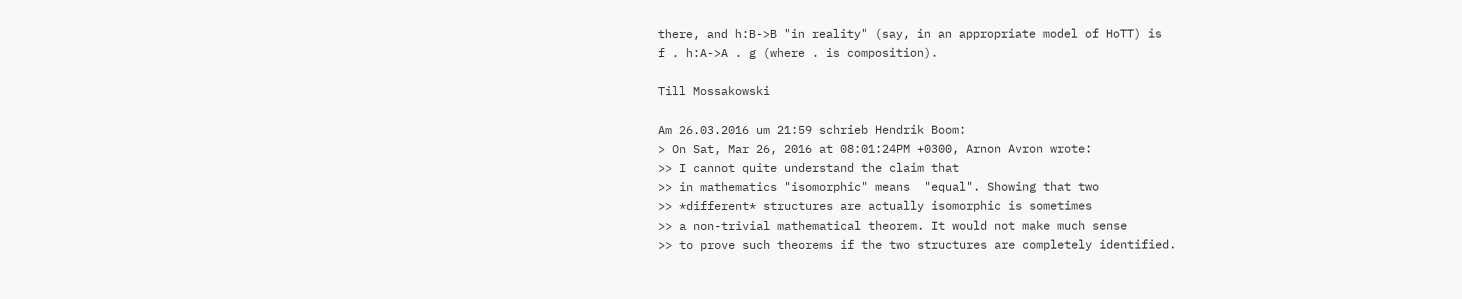there, and h:B->B "in reality" (say, in an appropriate model of HoTT) is
f . h:A->A . g (where . is composition).

Till Mossakowski

Am 26.03.2016 um 21:59 schrieb Hendrik Boom:
> On Sat, Mar 26, 2016 at 08:01:24PM +0300, Arnon Avron wrote:
>> I cannot quite understand the claim that
>> in mathematics "isomorphic" means  "equal". Showing that two
>> *different* structures are actually isomorphic is sometimes
>> a non-trivial mathematical theorem. It would not make much sense
>> to prove such theorems if the two structures are completely identified.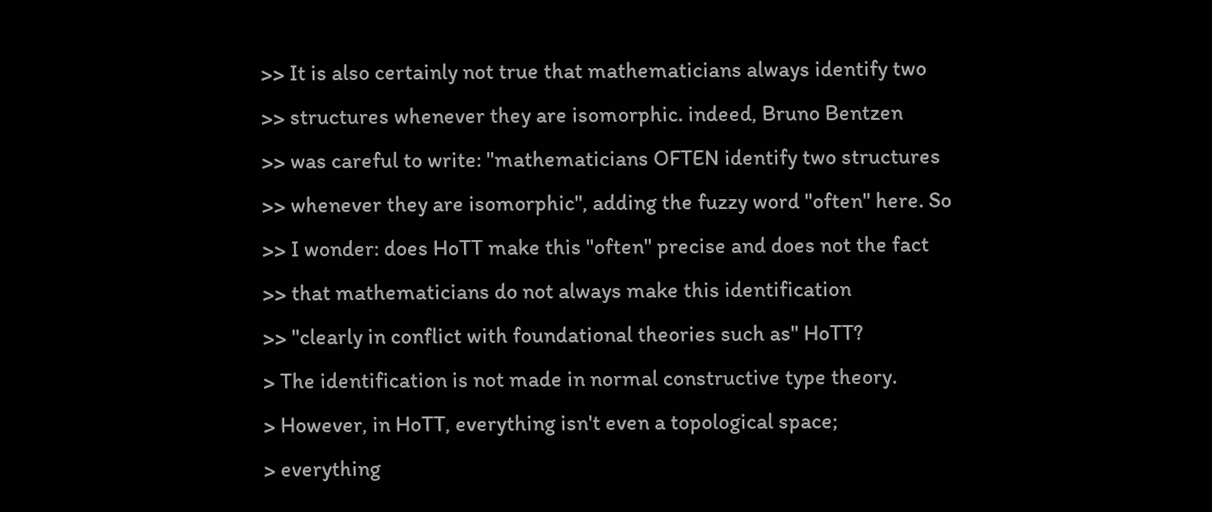>> It is also certainly not true that mathematicians always identify two
>> structures whenever they are isomorphic. indeed, Bruno Bentzen
>> was careful to write: "mathematicians OFTEN identify two structures
>> whenever they are isomorphic", adding the fuzzy word "often" here. So
>> I wonder: does HoTT make this "often" precise and does not the fact
>> that mathematicians do not always make this identification
>> "clearly in conflict with foundational theories such as" HoTT?
> The identification is not made in normal constructive type theory.
> However, in HoTT, everything isn't even a topological space;
> everything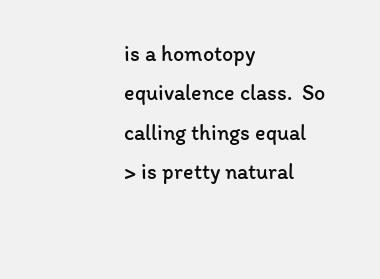is a homotopy equivalence class.  So calling things equal
> is pretty natural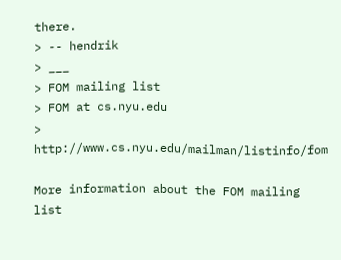there.
> -- hendrik
> ___
> FOM mailing list
> FOM at cs.nyu.edu
> http://www.cs.nyu.edu/mailman/listinfo/fom

More information about the FOM mailing list